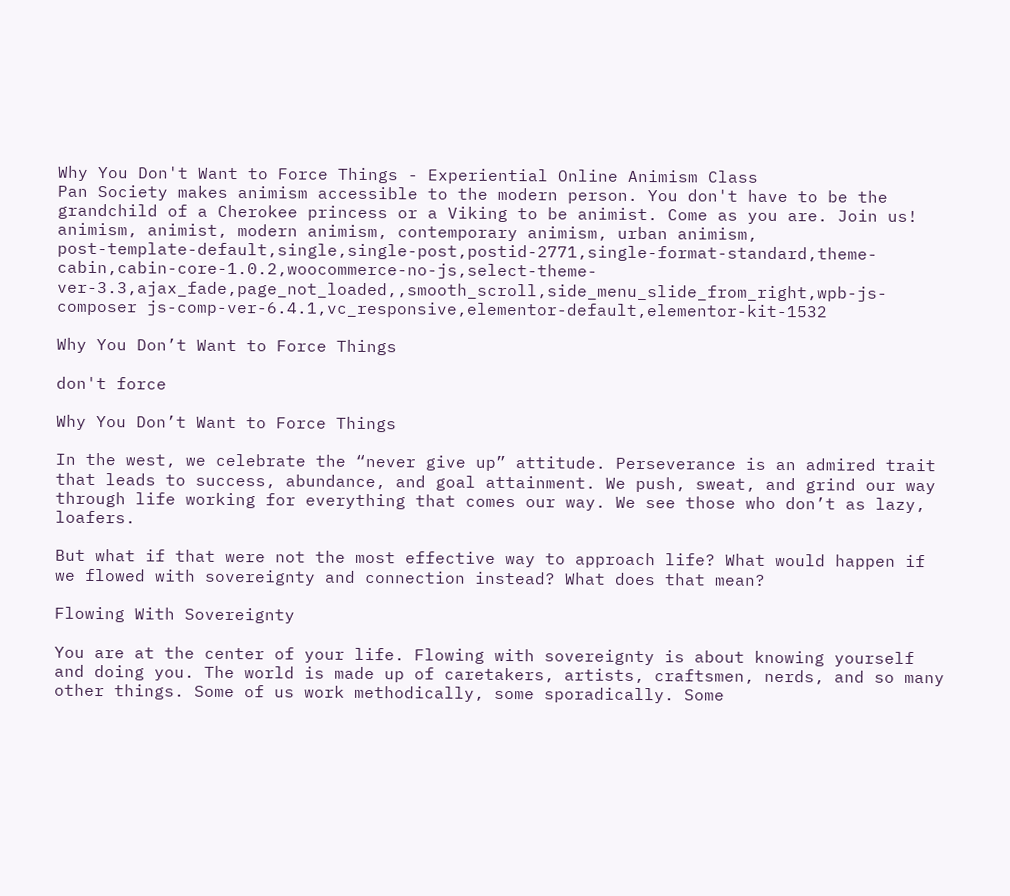Why You Don't Want to Force Things - Experiential Online Animism Class
Pan Society makes animism accessible to the modern person. You don't have to be the grandchild of a Cherokee princess or a Viking to be animist. Come as you are. Join us!
animism, animist, modern animism, contemporary animism, urban animism,
post-template-default,single,single-post,postid-2771,single-format-standard,theme-cabin,cabin-core-1.0.2,woocommerce-no-js,select-theme-ver-3.3,ajax_fade,page_not_loaded,,smooth_scroll,side_menu_slide_from_right,wpb-js-composer js-comp-ver-6.4.1,vc_responsive,elementor-default,elementor-kit-1532

Why You Don’t Want to Force Things

don't force

Why You Don’t Want to Force Things

In the west, we celebrate the “never give up” attitude. Perseverance is an admired trait that leads to success, abundance, and goal attainment. We push, sweat, and grind our way through life working for everything that comes our way. We see those who don’t as lazy, loafers.

But what if that were not the most effective way to approach life? What would happen if we flowed with sovereignty and connection instead? What does that mean?

Flowing With Sovereignty

You are at the center of your life. Flowing with sovereignty is about knowing yourself and doing you. The world is made up of caretakers, artists, craftsmen, nerds, and so many other things. Some of us work methodically, some sporadically. Some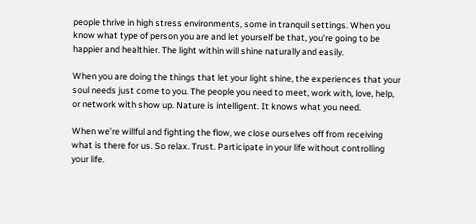people thrive in high stress environments, some in tranquil settings. When you know what type of person you are and let yourself be that, you’re going to be happier and healthier. The light within will shine naturally and easily.

When you are doing the things that let your light shine, the experiences that your soul needs just come to you. The people you need to meet, work with, love, help, or network with show up. Nature is intelligent. It knows what you need.

When we’re willful and fighting the flow, we close ourselves off from receiving what is there for us. So relax. Trust. Participate in your life without controlling your life.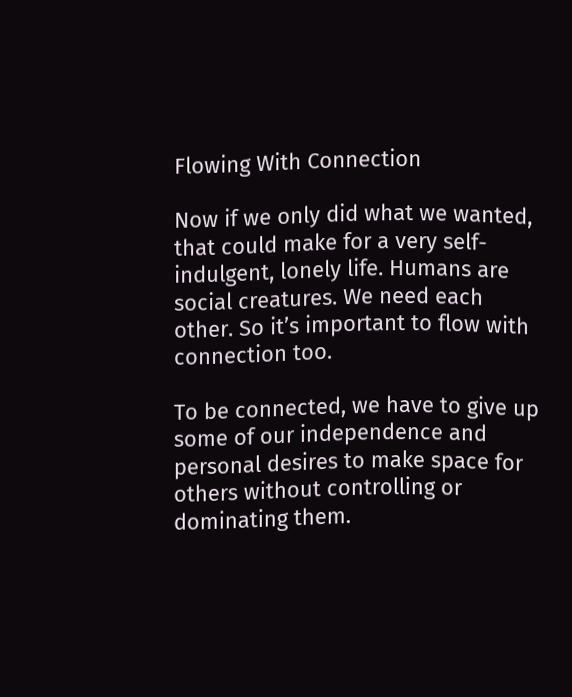Flowing With Connection

Now if we only did what we wanted, that could make for a very self-indulgent, lonely life. Humans are social creatures. We need each other. So it’s important to flow with connection too.

To be connected, we have to give up some of our independence and personal desires to make space for others without controlling or dominating them.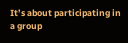It’s about participating in a group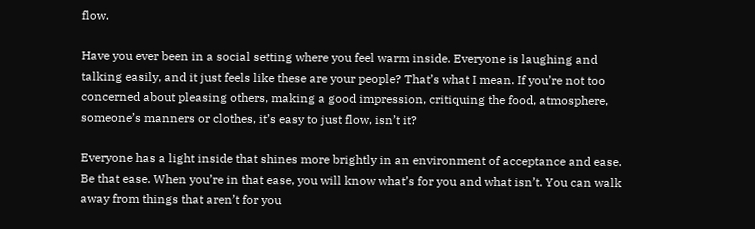flow.

Have you ever been in a social setting where you feel warm inside. Everyone is laughing and talking easily, and it just feels like these are your people? That’s what I mean. If you’re not too concerned about pleasing others, making a good impression, critiquing the food, atmosphere, someone’s manners or clothes, it’s easy to just flow, isn’t it?

Everyone has a light inside that shines more brightly in an environment of acceptance and ease. Be that ease. When you’re in that ease, you will know what’s for you and what isn’t. You can walk away from things that aren’t for you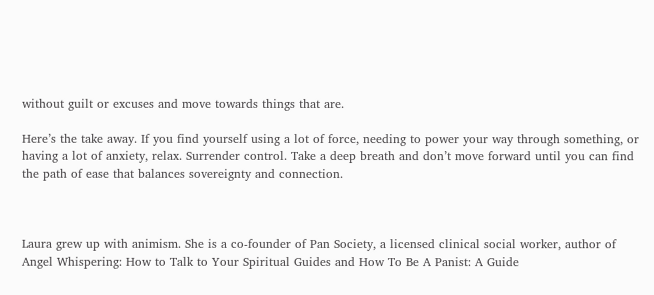without guilt or excuses and move towards things that are.

Here’s the take away. If you find yourself using a lot of force, needing to power your way through something, or having a lot of anxiety, relax. Surrender control. Take a deep breath and don’t move forward until you can find the path of ease that balances sovereignty and connection.



Laura grew up with animism. She is a co-founder of Pan Society, a licensed clinical social worker, author of Angel Whispering: How to Talk to Your Spiritual Guides and How To Be A Panist: A Guide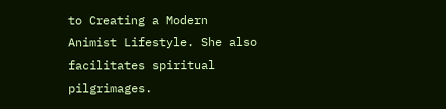to Creating a Modern Animist Lifestyle. She also facilitates spiritual pilgrimages.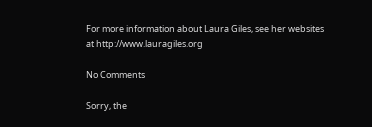For more information about Laura Giles, see her websites at http://www.lauragiles.org

No Comments

Sorry, the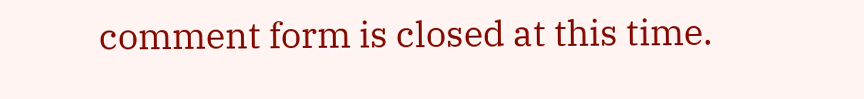comment form is closed at this time.